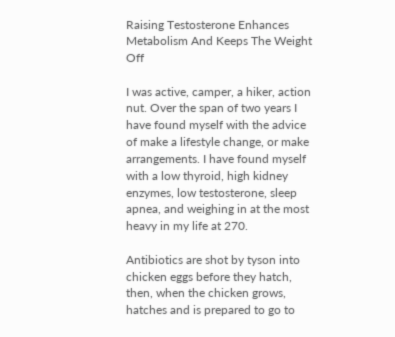Raising Testosterone Enhances Metabolism And Keeps The Weight Off

I was active, camper, a hiker, action nut. Over the span of two years I have found myself with the advice of make a lifestyle change, or make arrangements. I have found myself with a low thyroid, high kidney enzymes, low testosterone, sleep apnea, and weighing in at the most heavy in my life at 270.

Antibiotics are shot by tyson into chicken eggs before they hatch, then, when the chicken grows, hatches and is prepared to go to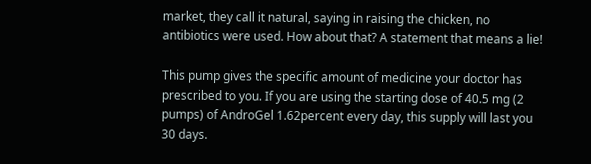market, they call it natural, saying in raising the chicken, no antibiotics were used. How about that? A statement that means a lie!

This pump gives the specific amount of medicine your doctor has prescribed to you. If you are using the starting dose of 40.5 mg (2 pumps) of AndroGel 1.62percent every day, this supply will last you 30 days.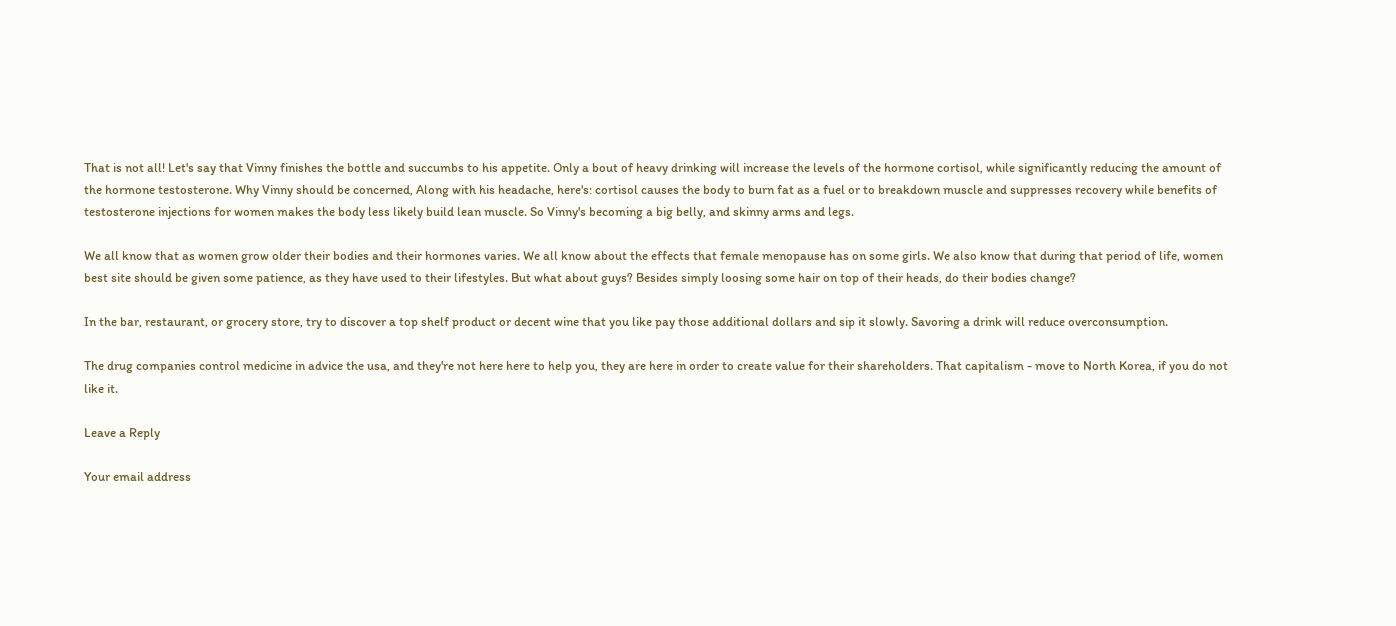That is not all! Let's say that Vinny finishes the bottle and succumbs to his appetite. Only a bout of heavy drinking will increase the levels of the hormone cortisol, while significantly reducing the amount of the hormone testosterone. Why Vinny should be concerned, Along with his headache, here's: cortisol causes the body to burn fat as a fuel or to breakdown muscle and suppresses recovery while benefits of testosterone injections for women makes the body less likely build lean muscle. So Vinny's becoming a big belly, and skinny arms and legs.

We all know that as women grow older their bodies and their hormones varies. We all know about the effects that female menopause has on some girls. We also know that during that period of life, women best site should be given some patience, as they have used to their lifestyles. But what about guys? Besides simply loosing some hair on top of their heads, do their bodies change?

In the bar, restaurant, or grocery store, try to discover a top shelf product or decent wine that you like pay those additional dollars and sip it slowly. Savoring a drink will reduce overconsumption.

The drug companies control medicine in advice the usa, and they're not here here to help you, they are here in order to create value for their shareholders. That capitalism - move to North Korea, if you do not like it.

Leave a Reply

Your email address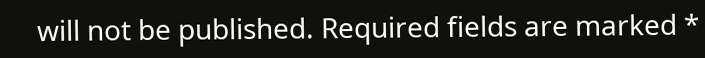will not be published. Required fields are marked *